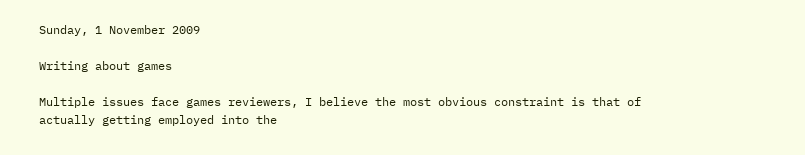Sunday, 1 November 2009

Writing about games

Multiple issues face games reviewers, I believe the most obvious constraint is that of actually getting employed into the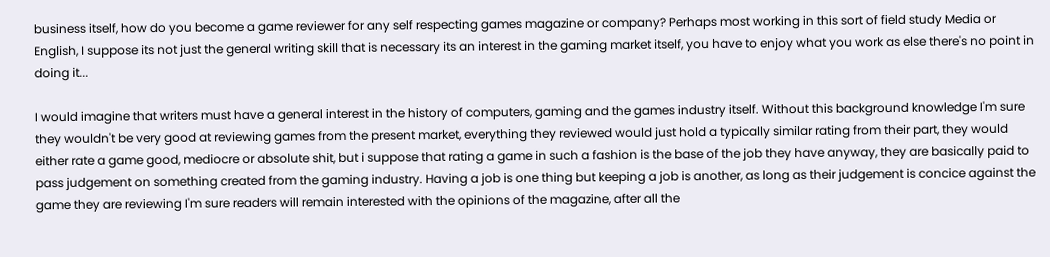business itself, how do you become a game reviewer for any self respecting games magazine or company? Perhaps most working in this sort of field study Media or English, I suppose its not just the general writing skill that is necessary its an interest in the gaming market itself, you have to enjoy what you work as else there's no point in doing it...

I would imagine that writers must have a general interest in the history of computers, gaming and the games industry itself. Without this background knowledge I'm sure they wouldn't be very good at reviewing games from the present market, everything they reviewed would just hold a typically similar rating from their part, they would either rate a game good, mediocre or absolute shit, but i suppose that rating a game in such a fashion is the base of the job they have anyway, they are basically paid to pass judgement on something created from the gaming industry. Having a job is one thing but keeping a job is another, as long as their judgement is concice against the game they are reviewing I'm sure readers will remain interested with the opinions of the magazine, after all the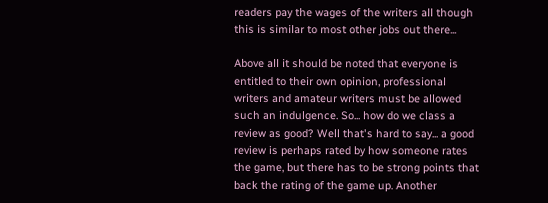readers pay the wages of the writers all though this is similar to most other jobs out there...

Above all it should be noted that everyone is entitled to their own opinion, professional writers and amateur writers must be allowed such an indulgence. So... how do we class a review as good? Well that's hard to say... a good review is perhaps rated by how someone rates the game, but there has to be strong points that back the rating of the game up. Another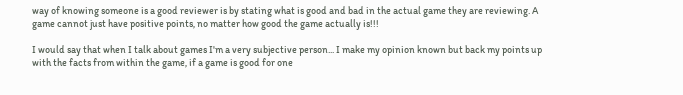way of knowing someone is a good reviewer is by stating what is good and bad in the actual game they are reviewing. A game cannot just have positive points, no matter how good the game actually is!!!

I would say that when I talk about games I'm a very subjective person... I make my opinion known but back my points up with the facts from within the game, if a game is good for one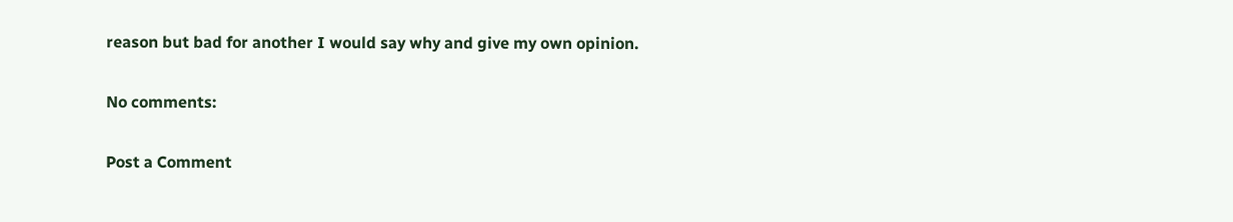reason but bad for another I would say why and give my own opinion.

No comments:

Post a Comment